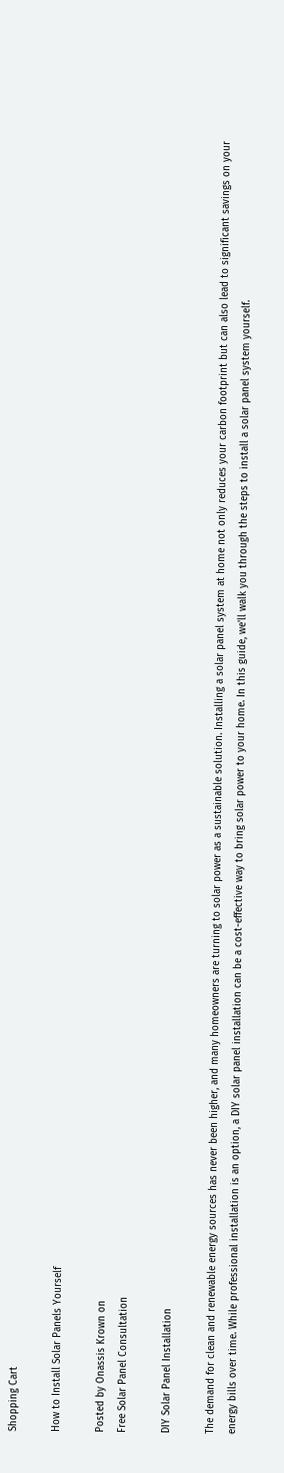Shopping Cart

How to Install Solar Panels Yourself

Posted by Onassis Krown on
Free Solar Panel Consultation

DIY Solar Panel Installation

The demand for clean and renewable energy sources has never been higher, and many homeowners are turning to solar power as a sustainable solution. Installing a solar panel system at home not only reduces your carbon footprint but can also lead to significant savings on your energy bills over time. While professional installation is an option, a DIY solar panel installation can be a cost-effective way to bring solar power to your home. In this guide, we'll walk you through the steps to install a solar panel system yourself.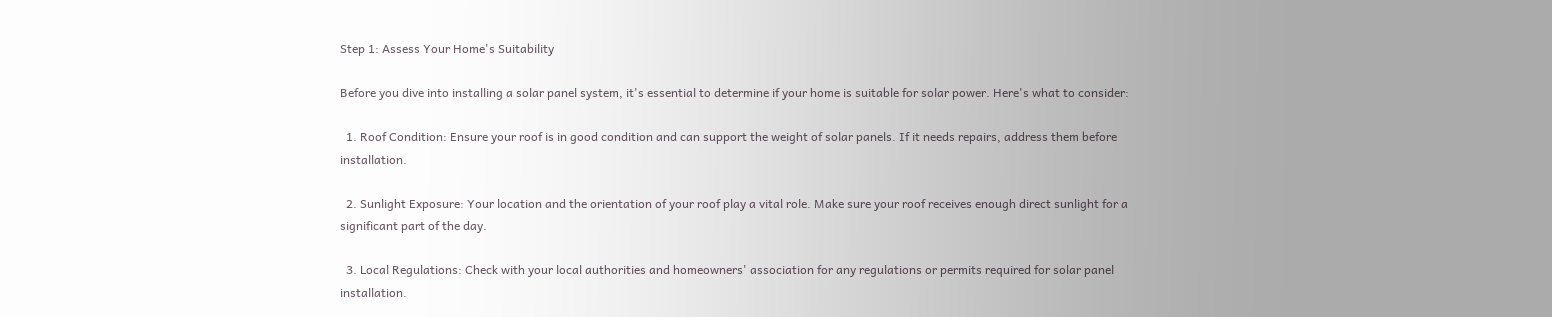Step 1: Assess Your Home's Suitability

Before you dive into installing a solar panel system, it's essential to determine if your home is suitable for solar power. Here's what to consider:

  1. Roof Condition: Ensure your roof is in good condition and can support the weight of solar panels. If it needs repairs, address them before installation.

  2. Sunlight Exposure: Your location and the orientation of your roof play a vital role. Make sure your roof receives enough direct sunlight for a significant part of the day.

  3. Local Regulations: Check with your local authorities and homeowners' association for any regulations or permits required for solar panel installation.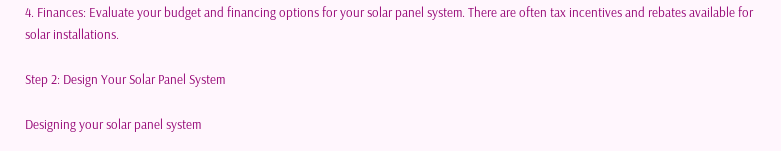4. Finances: Evaluate your budget and financing options for your solar panel system. There are often tax incentives and rebates available for solar installations.

Step 2: Design Your Solar Panel System

Designing your solar panel system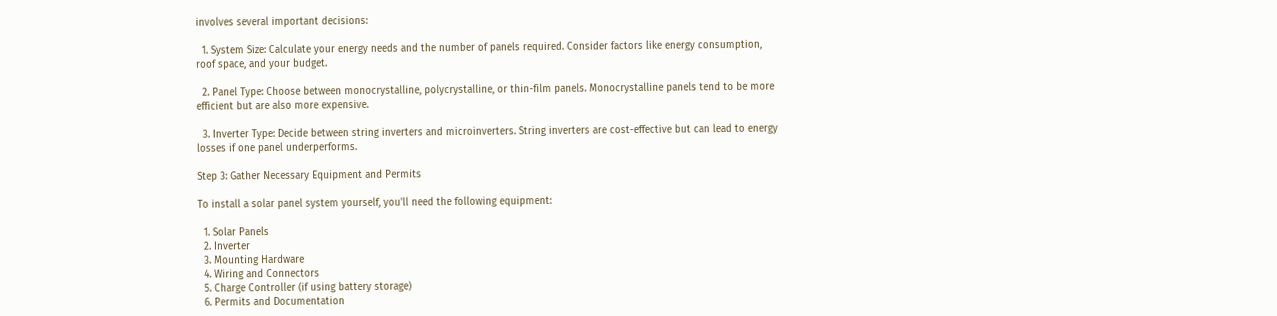involves several important decisions:

  1. System Size: Calculate your energy needs and the number of panels required. Consider factors like energy consumption, roof space, and your budget.

  2. Panel Type: Choose between monocrystalline, polycrystalline, or thin-film panels. Monocrystalline panels tend to be more efficient but are also more expensive.

  3. Inverter Type: Decide between string inverters and microinverters. String inverters are cost-effective but can lead to energy losses if one panel underperforms.

Step 3: Gather Necessary Equipment and Permits

To install a solar panel system yourself, you'll need the following equipment:

  1. Solar Panels
  2. Inverter
  3. Mounting Hardware
  4. Wiring and Connectors
  5. Charge Controller (if using battery storage)
  6. Permits and Documentation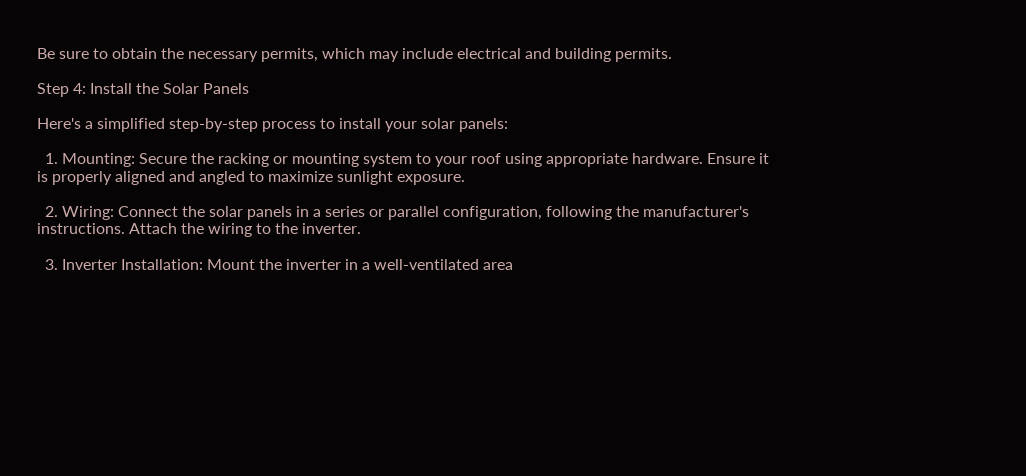Be sure to obtain the necessary permits, which may include electrical and building permits.

Step 4: Install the Solar Panels

Here's a simplified step-by-step process to install your solar panels:

  1. Mounting: Secure the racking or mounting system to your roof using appropriate hardware. Ensure it is properly aligned and angled to maximize sunlight exposure.

  2. Wiring: Connect the solar panels in a series or parallel configuration, following the manufacturer's instructions. Attach the wiring to the inverter.

  3. Inverter Installation: Mount the inverter in a well-ventilated area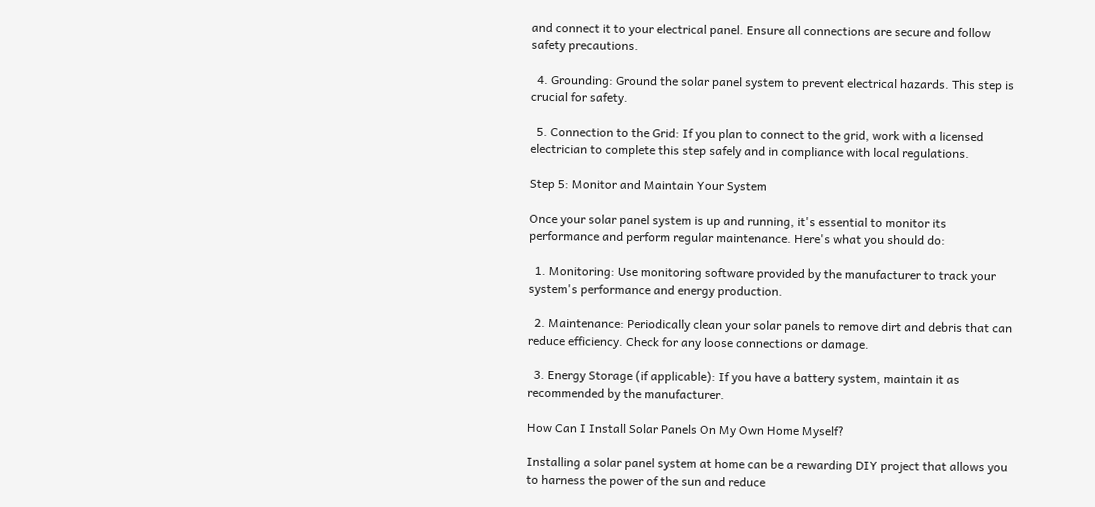and connect it to your electrical panel. Ensure all connections are secure and follow safety precautions.

  4. Grounding: Ground the solar panel system to prevent electrical hazards. This step is crucial for safety.

  5. Connection to the Grid: If you plan to connect to the grid, work with a licensed electrician to complete this step safely and in compliance with local regulations.

Step 5: Monitor and Maintain Your System

Once your solar panel system is up and running, it's essential to monitor its performance and perform regular maintenance. Here's what you should do:

  1. Monitoring: Use monitoring software provided by the manufacturer to track your system's performance and energy production.

  2. Maintenance: Periodically clean your solar panels to remove dirt and debris that can reduce efficiency. Check for any loose connections or damage.

  3. Energy Storage (if applicable): If you have a battery system, maintain it as recommended by the manufacturer.

How Can I Install Solar Panels On My Own Home Myself?

Installing a solar panel system at home can be a rewarding DIY project that allows you to harness the power of the sun and reduce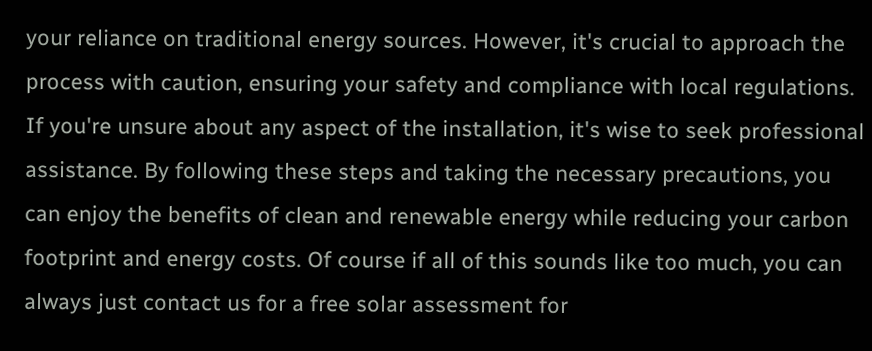your reliance on traditional energy sources. However, it's crucial to approach the process with caution, ensuring your safety and compliance with local regulations. If you're unsure about any aspect of the installation, it's wise to seek professional assistance. By following these steps and taking the necessary precautions, you can enjoy the benefits of clean and renewable energy while reducing your carbon footprint and energy costs. Of course if all of this sounds like too much, you can always just contact us for a free solar assessment for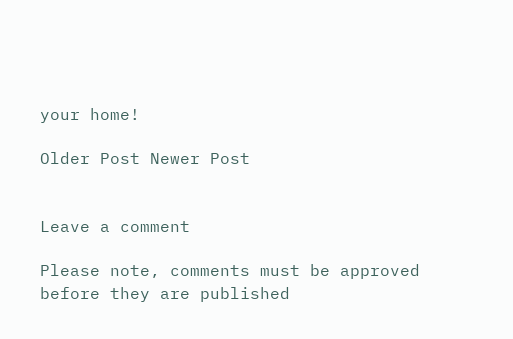your home!

Older Post Newer Post


Leave a comment

Please note, comments must be approved before they are published